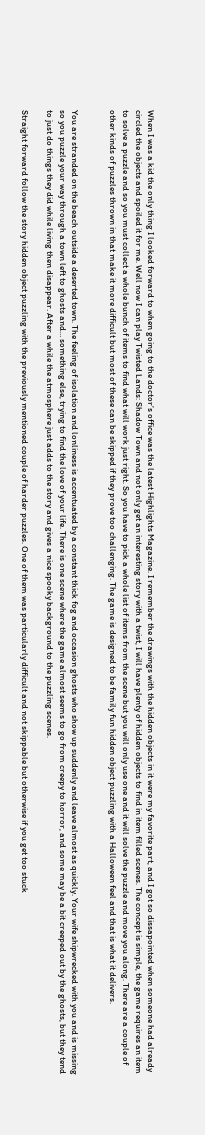When I was a kid the only thing I looked forward to when going to the doctor’s office was the latest Highlights Magazine. I remember the drawings with the hidden objects in it were my favorite part, and I got so dissapointed when someone had already circled the objects and spoiled it for me. Well now I can play Twisted Lands: Shadow Town and not only get an interesting story with a twist, I will have plenty of hidden objects to find in item filled scenes. The concept is simple, the game requires an item to solve a puzzle and so you must collect a whole bunch of items to find what will work just right. So you have to pick a whole list of items from the scene but you will only use one and it will solve the puzzle and move you along. There are a couple of other kinds of puzzles thrown in that make it more difficult but most of these can be skipped if they prove too challenging. The game is designed to be family fun hidden object puzzling with a Halloween feel and that is what it delivers.


You are stranded on the beach outside a deserted town. The feeling of isolation and lonliness is accentuated by a constant thick fog and occasion ghosts who show up suddenly and leave almost as quickly. Your wife shipwrecked with you and is missing so you puzzle your way through a town left to ghosts and… something else, trying to find the love of your life. There is one scene where the game almost seems to go from creepy to horror, and some may be a bit creeped out by the ghosts, but they tend to just do things they did while living then disappear. After a while the atmosphere just adds to the story and gives a nice spooky background to the puzzling scenes.

Straight forward follow the story hidden object puzzling with the previously mentioned couple of harder puzzles. One of them was particularly difficult and not skippable but otherwise if you get too stuck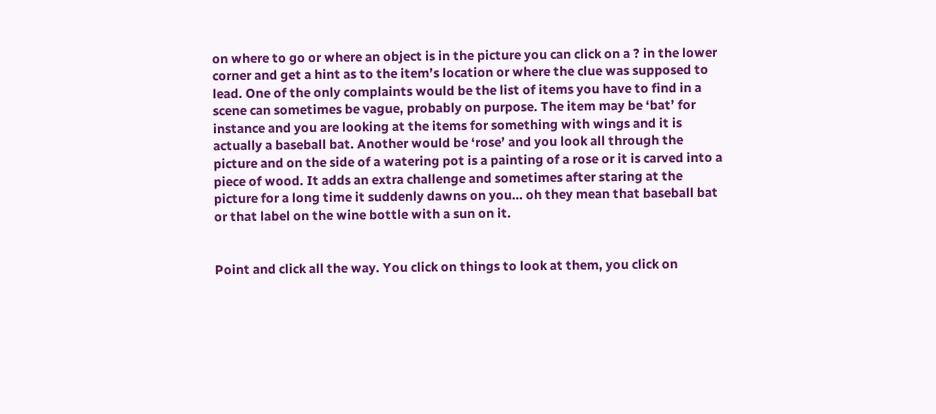on where to go or where an object is in the picture you can click on a ? in the lower corner and get a hint as to the item’s location or where the clue was supposed to lead. One of the only complaints would be the list of items you have to find in a scene can sometimes be vague, probably on purpose. The item may be ‘bat’ for instance and you are looking at the items for something with wings and it is actually a baseball bat. Another would be ‘rose’ and you look all through the picture and on the side of a watering pot is a painting of a rose or it is carved into a piece of wood. It adds an extra challenge and sometimes after staring at the picture for a long time it suddenly dawns on you… oh they mean that baseball bat or that label on the wine bottle with a sun on it.


Point and click all the way. You click on things to look at them, you click on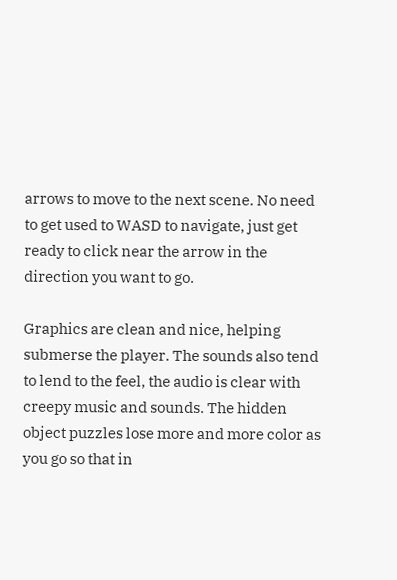arrows to move to the next scene. No need to get used to WASD to navigate, just get ready to click near the arrow in the direction you want to go.

Graphics are clean and nice, helping submerse the player. The sounds also tend to lend to the feel, the audio is clear with creepy music and sounds. The hidden object puzzles lose more and more color as you go so that in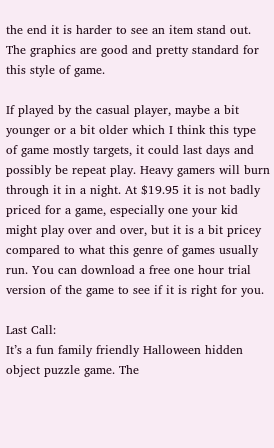the end it is harder to see an item stand out. The graphics are good and pretty standard for this style of game.

If played by the casual player, maybe a bit younger or a bit older which I think this type of game mostly targets, it could last days and possibly be repeat play. Heavy gamers will burn through it in a night. At $19.95 it is not badly priced for a game, especially one your kid might play over and over, but it is a bit pricey compared to what this genre of games usually run. You can download a free one hour trial version of the game to see if it is right for you.

Last Call:
It’s a fun family friendly Halloween hidden object puzzle game. The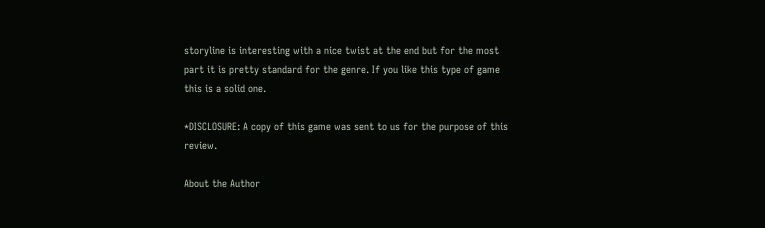storyline is interesting with a nice twist at the end but for the most part it is pretty standard for the genre. If you like this type of game this is a solid one.

*DISCLOSURE: A copy of this game was sent to us for the purpose of this review.

About the Author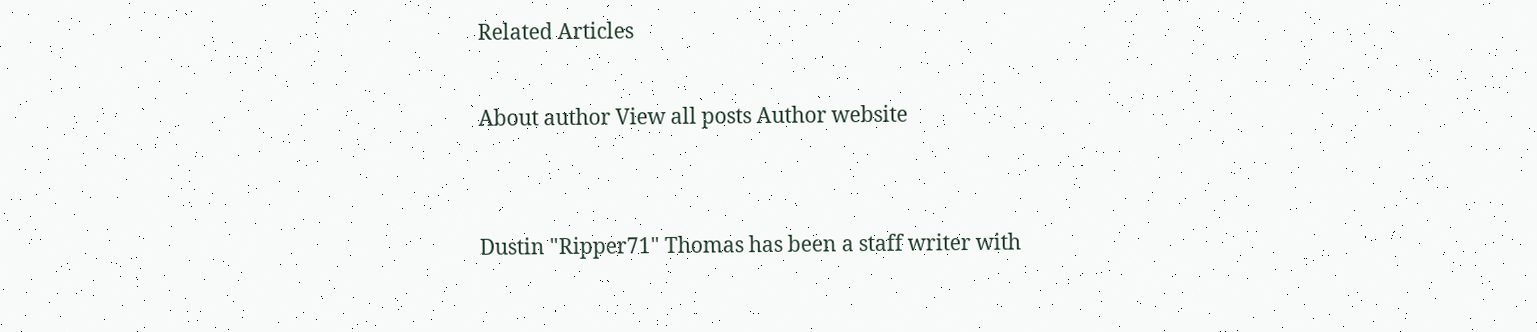Related Articles

About author View all posts Author website


Dustin "Ripper71" Thomas has been a staff writer with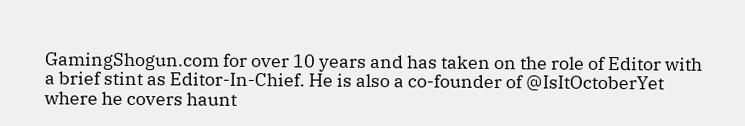GamingShogun.com for over 10 years and has taken on the role of Editor with a brief stint as Editor-In-Chief. He is also a co-founder of @IsItOctoberYet where he covers haunt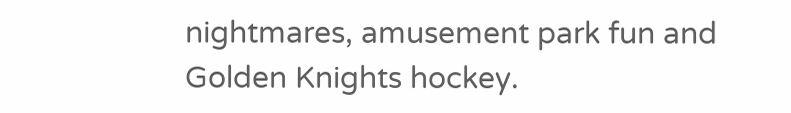nightmares, amusement park fun and Golden Knights hockey.